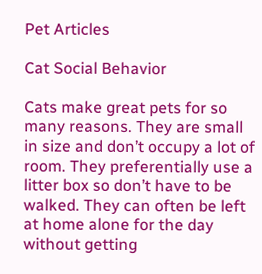Pet Articles

Cat Social Behavior

Cats make great pets for so many reasons. They are small in size and don’t occupy a lot of room. They preferentially use a litter box so don’t have to be walked. They can often be left at home alone for the day without getting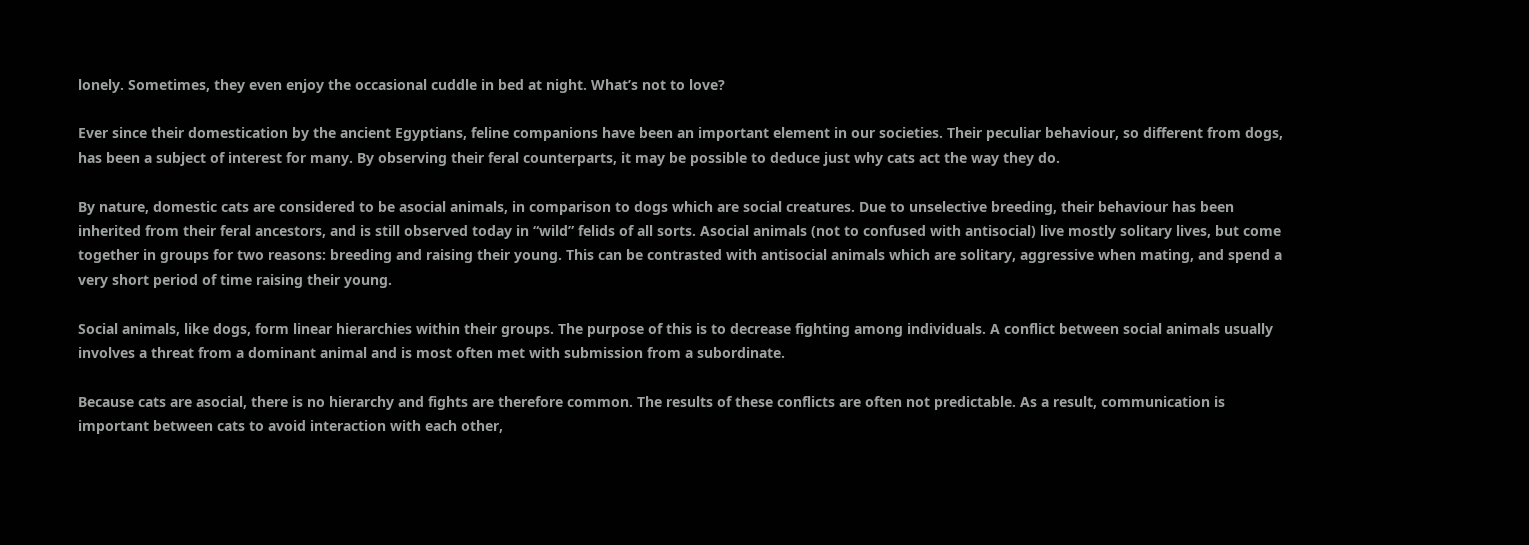lonely. Sometimes, they even enjoy the occasional cuddle in bed at night. What’s not to love?

Ever since their domestication by the ancient Egyptians, feline companions have been an important element in our societies. Their peculiar behaviour, so different from dogs, has been a subject of interest for many. By observing their feral counterparts, it may be possible to deduce just why cats act the way they do.

By nature, domestic cats are considered to be asocial animals, in comparison to dogs which are social creatures. Due to unselective breeding, their behaviour has been inherited from their feral ancestors, and is still observed today in “wild” felids of all sorts. Asocial animals (not to confused with antisocial) live mostly solitary lives, but come together in groups for two reasons: breeding and raising their young. This can be contrasted with antisocial animals which are solitary, aggressive when mating, and spend a very short period of time raising their young.

Social animals, like dogs, form linear hierarchies within their groups. The purpose of this is to decrease fighting among individuals. A conflict between social animals usually involves a threat from a dominant animal and is most often met with submission from a subordinate.

Because cats are asocial, there is no hierarchy and fights are therefore common. The results of these conflicts are often not predictable. As a result, communication is important between cats to avoid interaction with each other,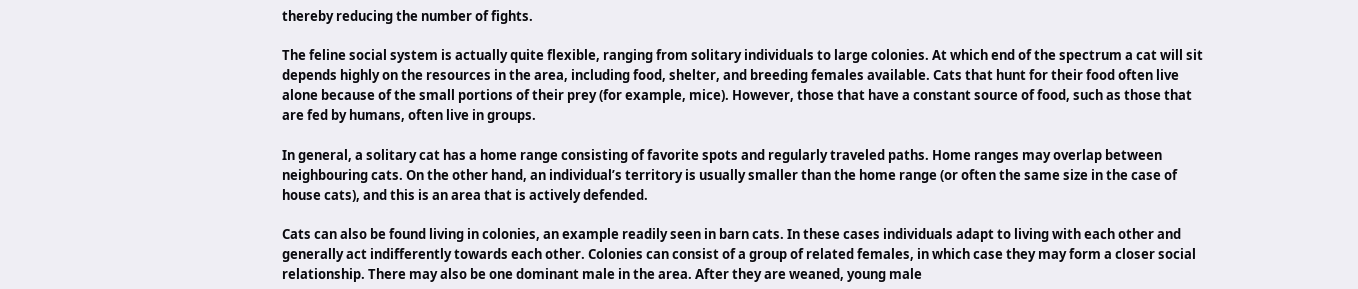thereby reducing the number of fights.

The feline social system is actually quite flexible, ranging from solitary individuals to large colonies. At which end of the spectrum a cat will sit depends highly on the resources in the area, including food, shelter, and breeding females available. Cats that hunt for their food often live alone because of the small portions of their prey (for example, mice). However, those that have a constant source of food, such as those that are fed by humans, often live in groups.

In general, a solitary cat has a home range consisting of favorite spots and regularly traveled paths. Home ranges may overlap between neighbouring cats. On the other hand, an individual’s territory is usually smaller than the home range (or often the same size in the case of house cats), and this is an area that is actively defended.

Cats can also be found living in colonies, an example readily seen in barn cats. In these cases individuals adapt to living with each other and generally act indifferently towards each other. Colonies can consist of a group of related females, in which case they may form a closer social relationship. There may also be one dominant male in the area. After they are weaned, young male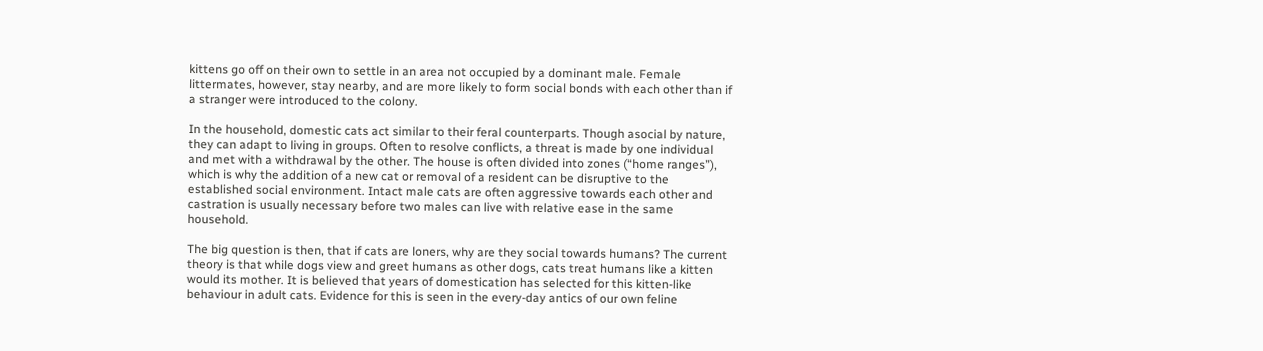kittens go off on their own to settle in an area not occupied by a dominant male. Female littermates, however, stay nearby, and are more likely to form social bonds with each other than if a stranger were introduced to the colony.

In the household, domestic cats act similar to their feral counterparts. Though asocial by nature, they can adapt to living in groups. Often to resolve conflicts, a threat is made by one individual and met with a withdrawal by the other. The house is often divided into zones (“home ranges”), which is why the addition of a new cat or removal of a resident can be disruptive to the established social environment. Intact male cats are often aggressive towards each other and castration is usually necessary before two males can live with relative ease in the same household.

The big question is then, that if cats are loners, why are they social towards humans? The current theory is that while dogs view and greet humans as other dogs, cats treat humans like a kitten would its mother. It is believed that years of domestication has selected for this kitten-like behaviour in adult cats. Evidence for this is seen in the every-day antics of our own feline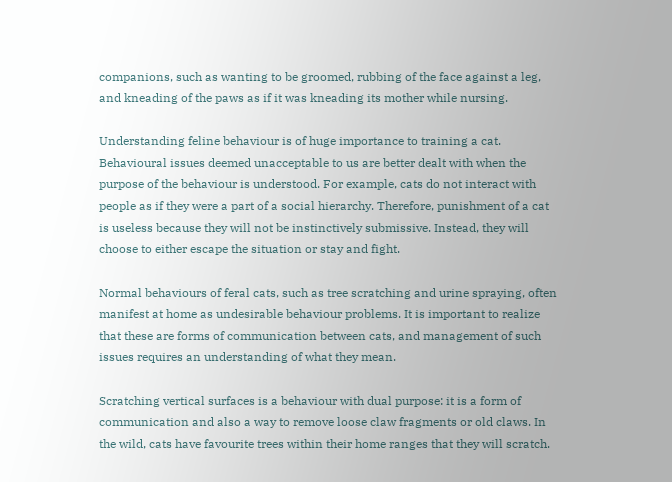companions, such as wanting to be groomed, rubbing of the face against a leg, and kneading of the paws as if it was kneading its mother while nursing.

Understanding feline behaviour is of huge importance to training a cat. Behavioural issues deemed unacceptable to us are better dealt with when the purpose of the behaviour is understood. For example, cats do not interact with people as if they were a part of a social hierarchy. Therefore, punishment of a cat is useless because they will not be instinctively submissive. Instead, they will choose to either escape the situation or stay and fight.

Normal behaviours of feral cats, such as tree scratching and urine spraying, often manifest at home as undesirable behaviour problems. It is important to realize that these are forms of communication between cats, and management of such issues requires an understanding of what they mean.

Scratching vertical surfaces is a behaviour with dual purpose: it is a form of communication and also a way to remove loose claw fragments or old claws. In the wild, cats have favourite trees within their home ranges that they will scratch.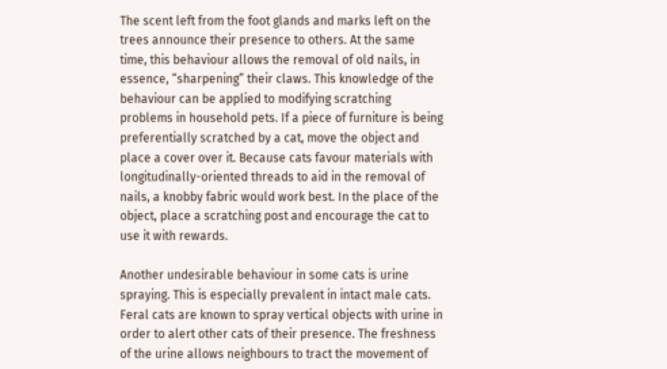The scent left from the foot glands and marks left on the trees announce their presence to others. At the same time, this behaviour allows the removal of old nails, in essence, “sharpening” their claws. This knowledge of the behaviour can be applied to modifying scratching problems in household pets. If a piece of furniture is being preferentially scratched by a cat, move the object and place a cover over it. Because cats favour materials with longitudinally-oriented threads to aid in the removal of nails, a knobby fabric would work best. In the place of the object, place a scratching post and encourage the cat to use it with rewards.

Another undesirable behaviour in some cats is urine spraying. This is especially prevalent in intact male cats. Feral cats are known to spray vertical objects with urine in order to alert other cats of their presence. The freshness of the urine allows neighbours to tract the movement of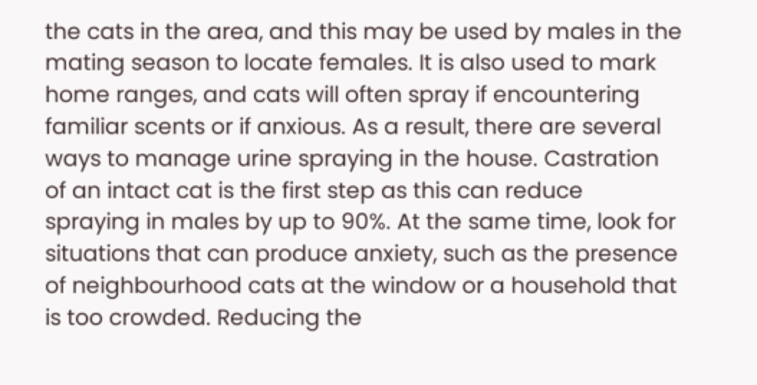the cats in the area, and this may be used by males in the mating season to locate females. It is also used to mark home ranges, and cats will often spray if encountering familiar scents or if anxious. As a result, there are several ways to manage urine spraying in the house. Castration of an intact cat is the first step as this can reduce spraying in males by up to 90%. At the same time, look for situations that can produce anxiety, such as the presence of neighbourhood cats at the window or a household that is too crowded. Reducing the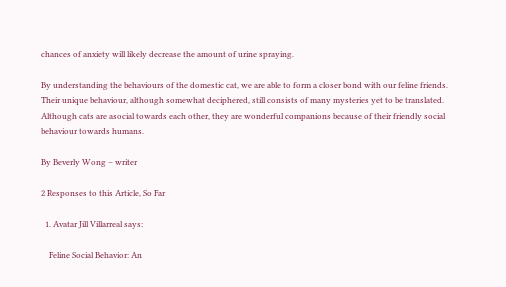chances of anxiety will likely decrease the amount of urine spraying.

By understanding the behaviours of the domestic cat, we are able to form a closer bond with our feline friends. Their unique behaviour, although somewhat deciphered, still consists of many mysteries yet to be translated. Although cats are asocial towards each other, they are wonderful companions because of their friendly social behaviour towards humans.

By Beverly Wong – writer

2 Responses to this Article, So Far

  1. Avatar Jill Villarreal says:

    Feline Social Behavior: An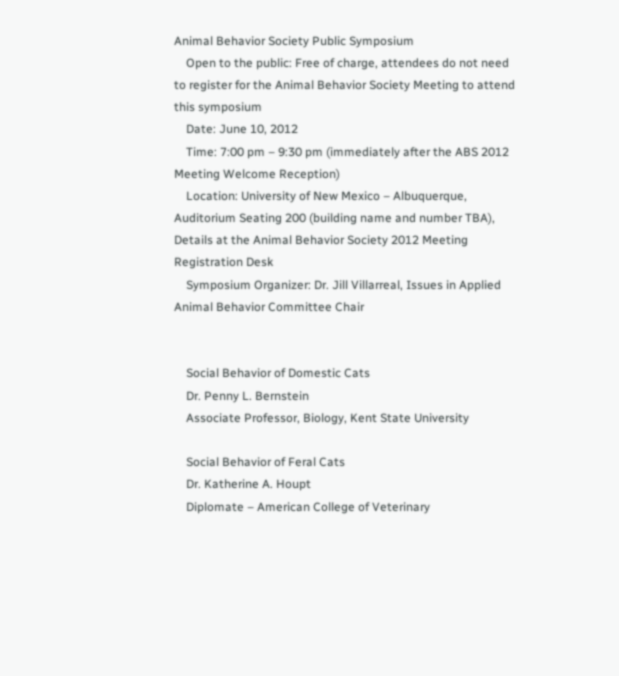Animal Behavior Society Public Symposium
    Open to the public: Free of charge, attendees do not need to register for the Animal Behavior Society Meeting to attend this symposium
    Date: June 10, 2012
    Time: 7:00 pm – 9:30 pm (immediately after the ABS 2012 Meeting Welcome Reception)
    Location: University of New Mexico – Albuquerque, Auditorium Seating 200 (building name and number TBA), Details at the Animal Behavior Society 2012 Meeting Registration Desk
    Symposium Organizer: Dr. Jill Villarreal, Issues in Applied Animal Behavior Committee Chair


    Social Behavior of Domestic Cats
    Dr. Penny L. Bernstein
    Associate Professor, Biology, Kent State University

    Social Behavior of Feral Cats
    Dr. Katherine A. Houpt
    Diplomate – American College of Veterinary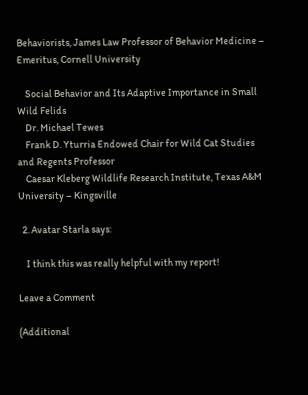Behaviorists, James Law Professor of Behavior Medicine – Emeritus, Cornell University

    Social Behavior and Its Adaptive Importance in Small Wild Felids
    Dr. Michael Tewes
    Frank D. Yturria Endowed Chair for Wild Cat Studies and Regents Professor
    Caesar Kleberg Wildlife Research Institute, Texas A&M University – Kingsville

  2. Avatar Starla says:

    I think this was really helpful with my report!

Leave a Comment

(Additional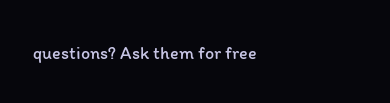questions? Ask them for free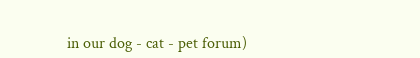in our dog - cat - pet forum)